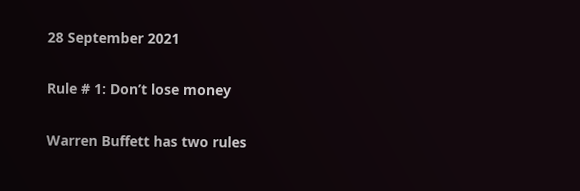28 September 2021

Rule # 1: Don’t lose money

Warren Buffett has two rules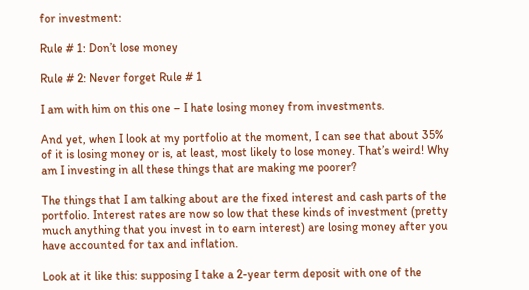for investment:

Rule # 1: Don’t lose money

Rule # 2: Never forget Rule # 1

I am with him on this one – I hate losing money from investments.

And yet, when I look at my portfolio at the moment, I can see that about 35% of it is losing money or is, at least, most likely to lose money. That’s weird! Why am I investing in all these things that are making me poorer?

The things that I am talking about are the fixed interest and cash parts of the portfolio. Interest rates are now so low that these kinds of investment (pretty much anything that you invest in to earn interest) are losing money after you have accounted for tax and inflation.

Look at it like this: supposing I take a 2-year term deposit with one of the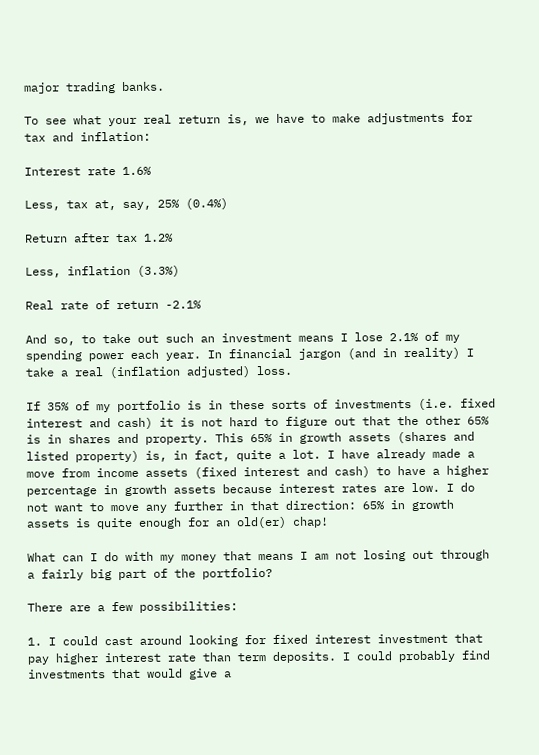major trading banks.

To see what your real return is, we have to make adjustments for tax and inflation:

Interest rate 1.6%

Less, tax at, say, 25% (0.4%)

Return after tax 1.2%

Less, inflation (3.3%)

Real rate of return -2.1%

And so, to take out such an investment means I lose 2.1% of my spending power each year. In financial jargon (and in reality) I take a real (inflation adjusted) loss.

If 35% of my portfolio is in these sorts of investments (i.e. fixed interest and cash) it is not hard to figure out that the other 65% is in shares and property. This 65% in growth assets (shares and listed property) is, in fact, quite a lot. I have already made a move from income assets (fixed interest and cash) to have a higher percentage in growth assets because interest rates are low. I do not want to move any further in that direction: 65% in growth assets is quite enough for an old(er) chap!

What can I do with my money that means I am not losing out through a fairly big part of the portfolio?

There are a few possibilities:

1. I could cast around looking for fixed interest investment that pay higher interest rate than term deposits. I could probably find investments that would give a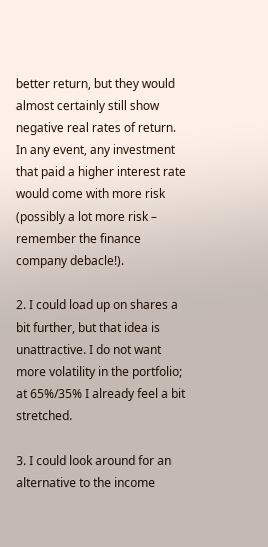better return, but they would almost certainly still show negative real rates of return. In any event, any investment that paid a higher interest rate would come with more risk (possibly a lot more risk – remember the finance company debacle!).

2. I could load up on shares a bit further, but that idea is unattractive. I do not want more volatility in the portfolio; at 65%/35% I already feel a bit stretched.

3. I could look around for an alternative to the income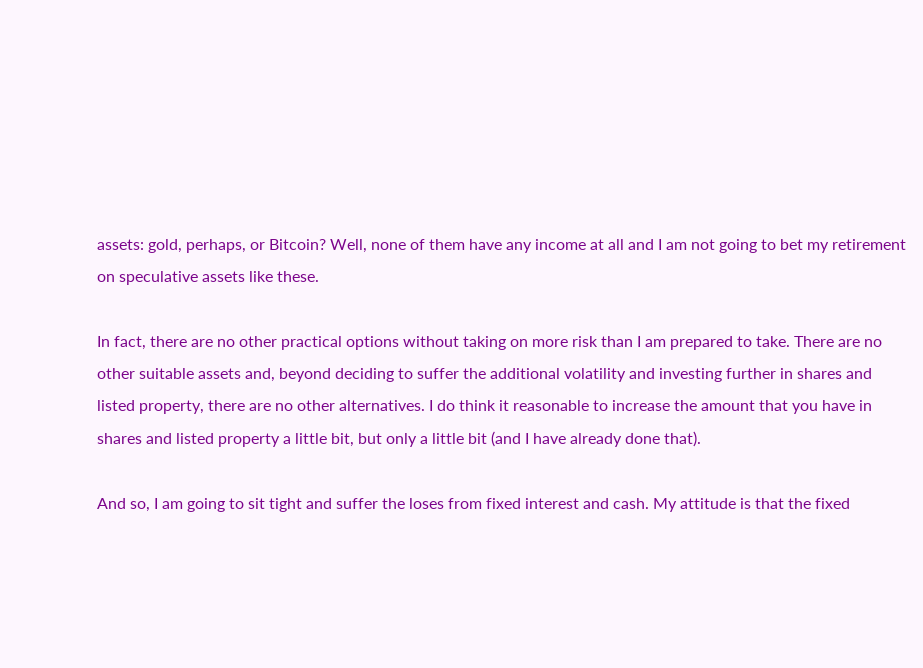assets: gold, perhaps, or Bitcoin? Well, none of them have any income at all and I am not going to bet my retirement on speculative assets like these.

In fact, there are no other practical options without taking on more risk than I am prepared to take. There are no other suitable assets and, beyond deciding to suffer the additional volatility and investing further in shares and listed property, there are no other alternatives. I do think it reasonable to increase the amount that you have in shares and listed property a little bit, but only a little bit (and I have already done that).

And so, I am going to sit tight and suffer the loses from fixed interest and cash. My attitude is that the fixed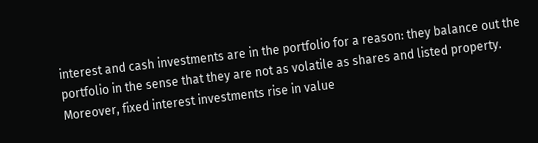interest and cash investments are in the portfolio for a reason: they balance out the portfolio in the sense that they are not as volatile as shares and listed property. Moreover, fixed interest investments rise in value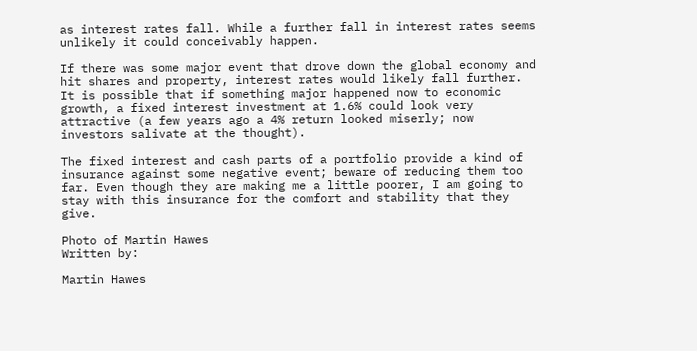as interest rates fall. While a further fall in interest rates seems unlikely it could conceivably happen.

If there was some major event that drove down the global economy and hit shares and property, interest rates would likely fall further. It is possible that if something major happened now to economic growth, a fixed interest investment at 1.6% could look very attractive (a few years ago a 4% return looked miserly; now investors salivate at the thought).

The fixed interest and cash parts of a portfolio provide a kind of insurance against some negative event; beware of reducing them too far. Even though they are making me a little poorer, I am going to stay with this insurance for the comfort and stability that they give.

Photo of Martin Hawes
Written by:

Martin Hawes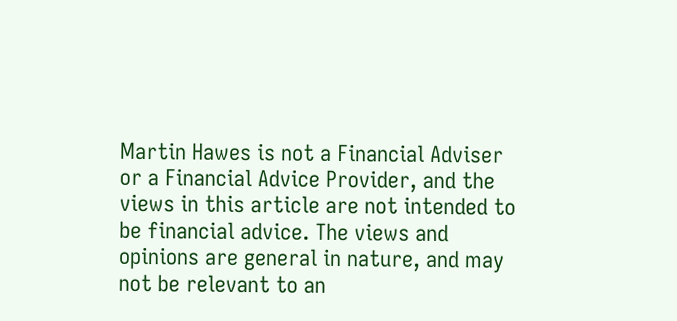Martin Hawes is not a Financial Adviser or a Financial Advice Provider, and the views in this article are not intended to be financial advice. The views and opinions are general in nature, and may not be relevant to an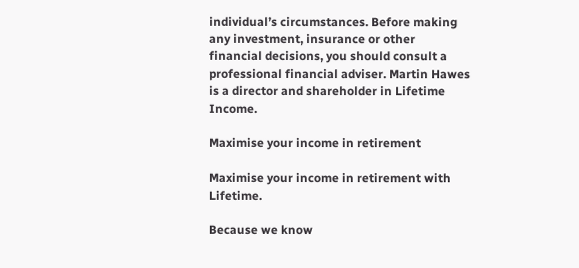individual’s circumstances. Before making any investment, insurance or other financial decisions, you should consult a professional financial adviser. Martin Hawes is a director and shareholder in Lifetime Income.

Maximise your income in retirement

Maximise your income in retirement with Lifetime.

Because we know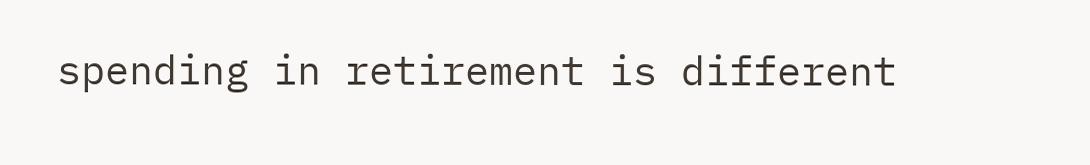spending in retirement is different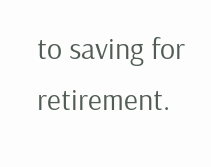to saving for retirement.